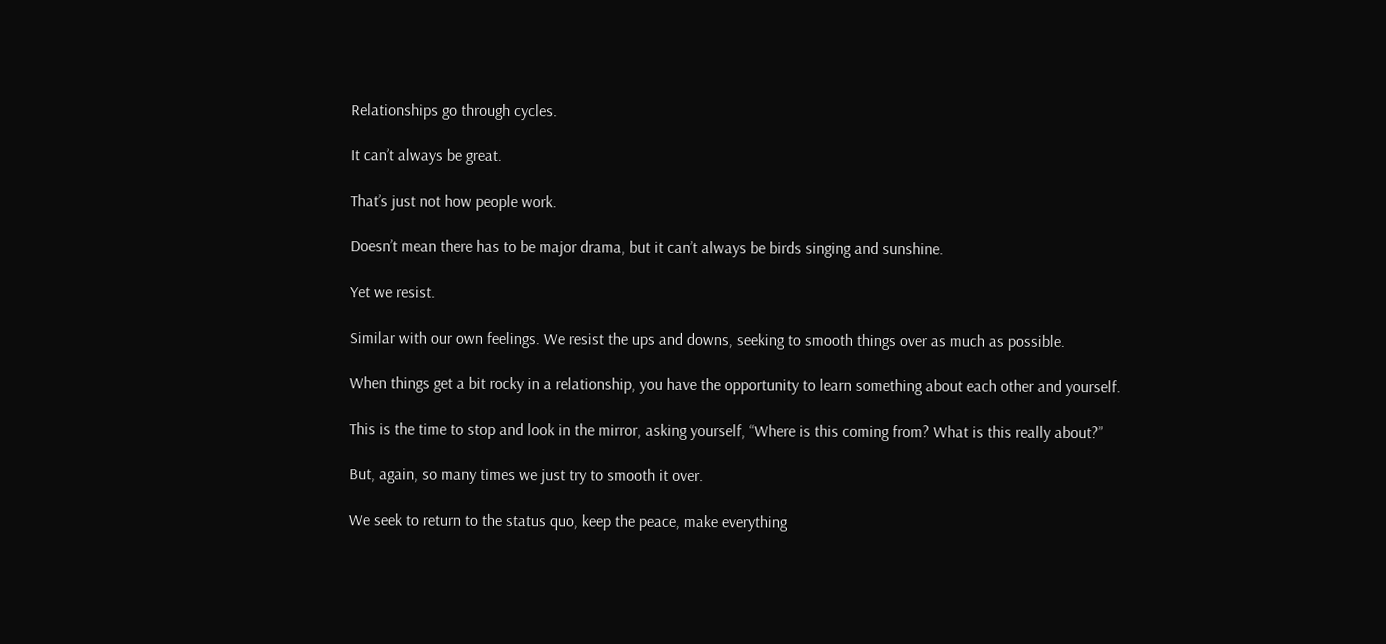Relationships go through cycles.

It can’t always be great.

That’s just not how people work.

Doesn’t mean there has to be major drama, but it can’t always be birds singing and sunshine.

Yet we resist.

Similar with our own feelings. We resist the ups and downs, seeking to smooth things over as much as possible.

When things get a bit rocky in a relationship, you have the opportunity to learn something about each other and yourself.

This is the time to stop and look in the mirror, asking yourself, “Where is this coming from? What is this really about?”

But, again, so many times we just try to smooth it over.

We seek to return to the status quo, keep the peace, make everything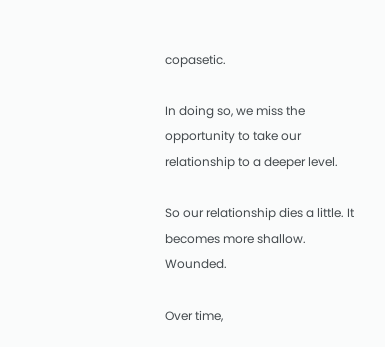copasetic.

In doing so, we miss the opportunity to take our relationship to a deeper level.

So our relationship dies a little. It becomes more shallow. Wounded.

Over time,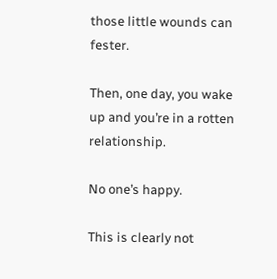those little wounds can fester.

Then, one day, you wake up and you’re in a rotten relationship.

No one’s happy.

This is clearly not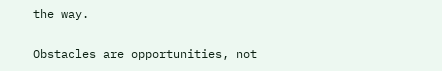the way.

Obstacles are opportunities, not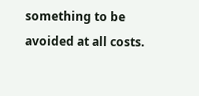something to be avoided at all costs.